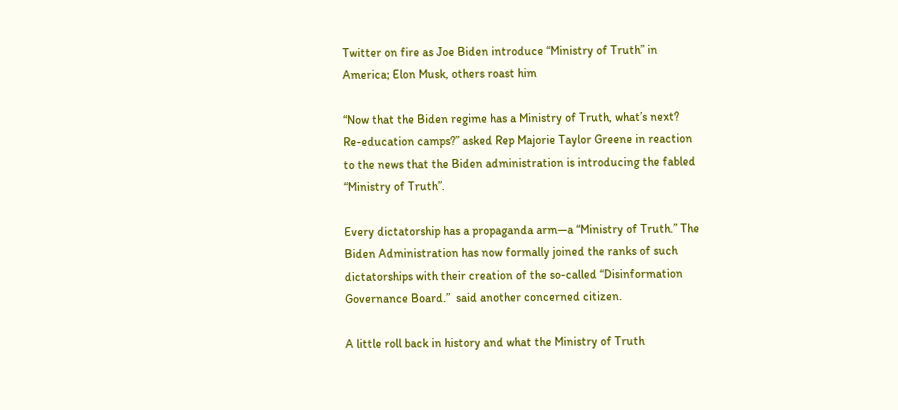Twitter on fire as Joe Biden introduce “Ministry of Truth” in America; Elon Musk, others roast him

“Now that the Biden regime has a Ministry of Truth, what’s next?
Re-education camps?” asked Rep Majorie Taylor Greene in reaction to the news that the Biden administration is introducing the fabled “Ministry of Truth”.

Every dictatorship has a propaganda arm—a “Ministry of Truth.” The Biden Administration has now formally joined the ranks of such dictatorships with their creation of the so-called “Disinformation Governance Board.”  said another concerned citizen.

A little roll back in history and what the Ministry of Truth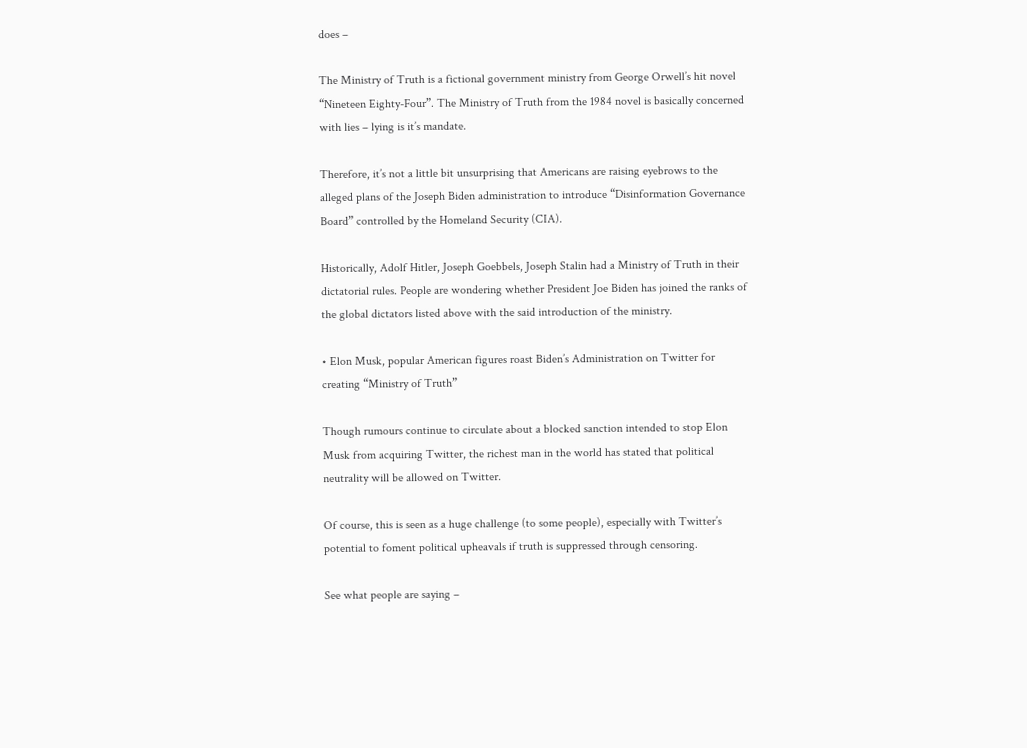does –

The Ministry of Truth is a fictional government ministry from George Orwell’s hit novel “Nineteen Eighty-Four”. The Ministry of Truth from the 1984 novel is basically concerned with lies – lying is it’s mandate.

Therefore, it’s not a little bit unsurprising that Americans are raising eyebrows to the alleged plans of the Joseph Biden administration to introduce “Disinformation Governance Board” controlled by the Homeland Security (CIA).

Historically, Adolf Hitler, Joseph Goebbels, Joseph Stalin had a Ministry of Truth in their dictatorial rules. People are wondering whether President Joe Biden has joined the ranks of the global dictators listed above with the said introduction of the ministry.

• Elon Musk, popular American figures roast Biden’s Administration on Twitter for creating “Ministry of Truth”

Though rumours continue to circulate about a blocked sanction intended to stop Elon Musk from acquiring Twitter, the richest man in the world has stated that political neutrality will be allowed on Twitter.

Of course, this is seen as a huge challenge (to some people), especially with Twitter’s potential to foment political upheavals if truth is suppressed through censoring.

See what people are saying –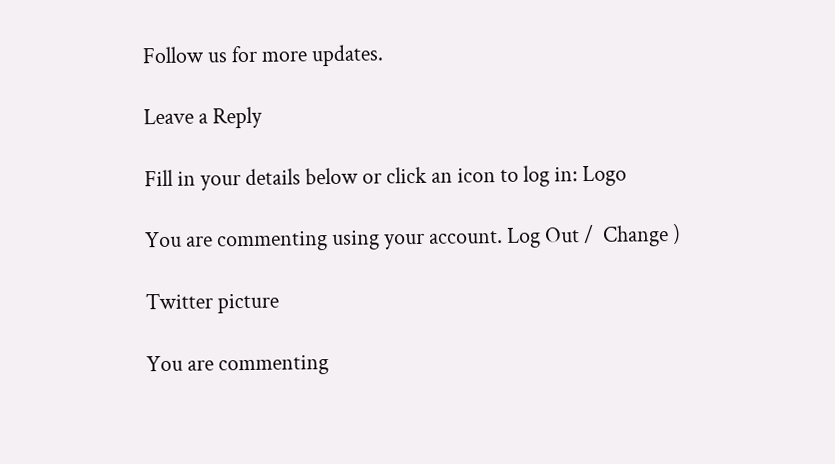Follow us for more updates.

Leave a Reply

Fill in your details below or click an icon to log in: Logo

You are commenting using your account. Log Out /  Change )

Twitter picture

You are commenting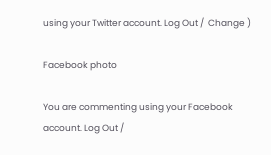using your Twitter account. Log Out /  Change )

Facebook photo

You are commenting using your Facebook account. Log Out /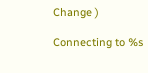Change )

Connecting to %s